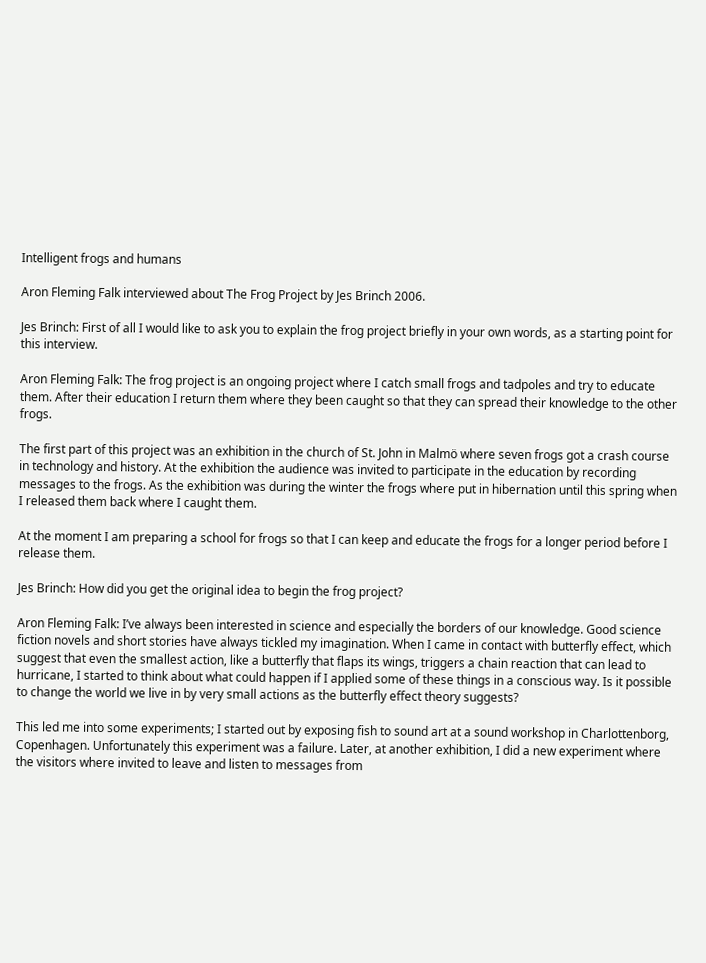Intelligent frogs and humans

Aron Fleming Falk interviewed about The Frog Project by Jes Brinch 2006.

Jes Brinch: First of all I would like to ask you to explain the frog project briefly in your own words, as a starting point for this interview.

Aron Fleming Falk: The frog project is an ongoing project where I catch small frogs and tadpoles and try to educate them. After their education I return them where they been caught so that they can spread their knowledge to the other frogs.

The first part of this project was an exhibition in the church of St. John in Malmö where seven frogs got a crash course in technology and history. At the exhibition the audience was invited to participate in the education by recording messages to the frogs. As the exhibition was during the winter the frogs where put in hibernation until this spring when I released them back where I caught them.

At the moment I am preparing a school for frogs so that I can keep and educate the frogs for a longer period before I release them.

Jes Brinch: How did you get the original idea to begin the frog project?

Aron Fleming Falk: I’ve always been interested in science and especially the borders of our knowledge. Good science fiction novels and short stories have always tickled my imagination. When I came in contact with butterfly effect, which suggest that even the smallest action, like a butterfly that flaps its wings, triggers a chain reaction that can lead to hurricane, I started to think about what could happen if I applied some of these things in a conscious way. Is it possible to change the world we live in by very small actions as the butterfly effect theory suggests?

This led me into some experiments; I started out by exposing fish to sound art at a sound workshop in Charlottenborg, Copenhagen. Unfortunately this experiment was a failure. Later, at another exhibition, I did a new experiment where the visitors where invited to leave and listen to messages from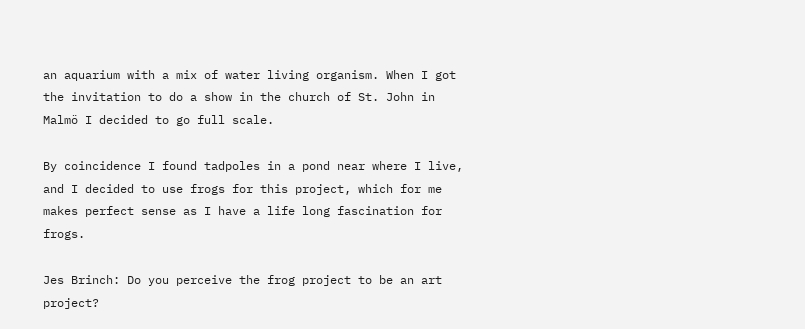an aquarium with a mix of water living organism. When I got the invitation to do a show in the church of St. John in Malmö I decided to go full scale.

By coincidence I found tadpoles in a pond near where I live, and I decided to use frogs for this project, which for me makes perfect sense as I have a life long fascination for frogs.

Jes Brinch: Do you perceive the frog project to be an art project?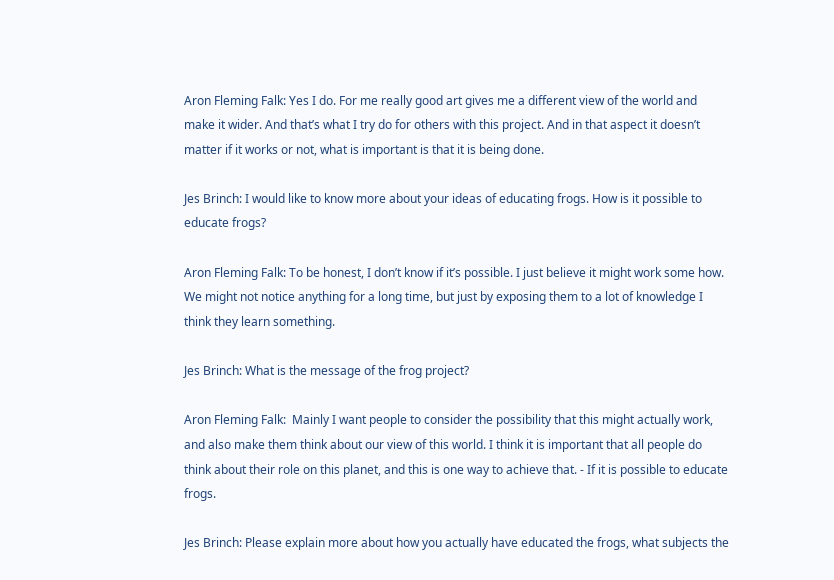Aron Fleming Falk: Yes I do. For me really good art gives me a different view of the world and make it wider. And that’s what I try do for others with this project. And in that aspect it doesn’t matter if it works or not, what is important is that it is being done.

Jes Brinch: I would like to know more about your ideas of educating frogs. How is it possible to educate frogs?

Aron Fleming Falk: To be honest, I don’t know if it’s possible. I just believe it might work some how. We might not notice anything for a long time, but just by exposing them to a lot of knowledge I think they learn something.

Jes Brinch: What is the message of the frog project?

Aron Fleming Falk:  Mainly I want people to consider the possibility that this might actually work, and also make them think about our view of this world. I think it is important that all people do think about their role on this planet, and this is one way to achieve that. - If it is possible to educate frogs.

Jes Brinch: Please explain more about how you actually have educated the frogs, what subjects the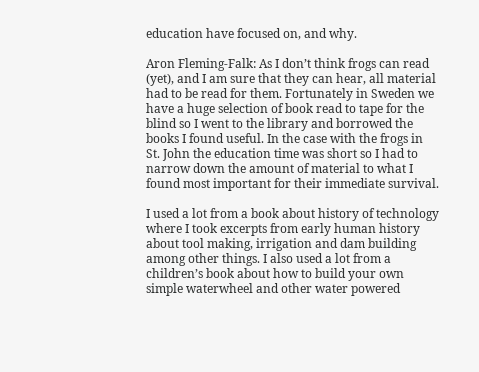education have focused on, and why.

Aron Fleming-Falk: As I don’t think frogs can read (yet), and I am sure that they can hear, all material had to be read for them. Fortunately in Sweden we have a huge selection of book read to tape for the blind so I went to the library and borrowed the books I found useful. In the case with the frogs in St. John the education time was short so I had to narrow down the amount of material to what I found most important for their immediate survival.

I used a lot from a book about history of technology where I took excerpts from early human history about tool making, irrigation and dam building among other things. I also used a lot from a children’s book about how to build your own simple waterwheel and other water powered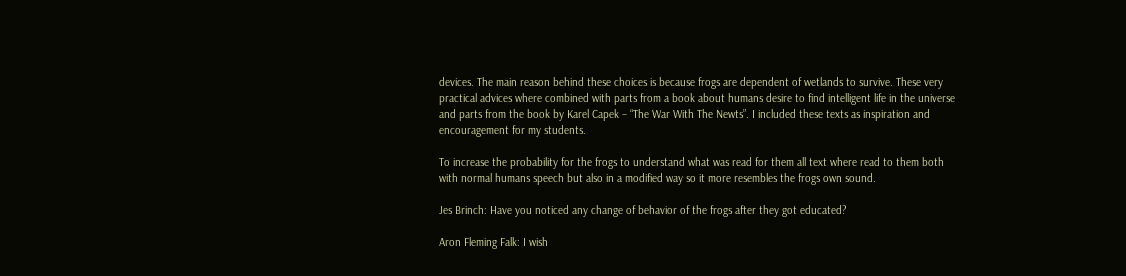devices. The main reason behind these choices is because frogs are dependent of wetlands to survive. These very practical advices where combined with parts from a book about humans desire to find intelligent life in the universe and parts from the book by Karel Capek – “The War With The Newts”. I included these texts as inspiration and encouragement for my students.

To increase the probability for the frogs to understand what was read for them all text where read to them both with normal humans speech but also in a modified way so it more resembles the frogs own sound.

Jes Brinch: Have you noticed any change of behavior of the frogs after they got educated?

Aron Fleming Falk: I wish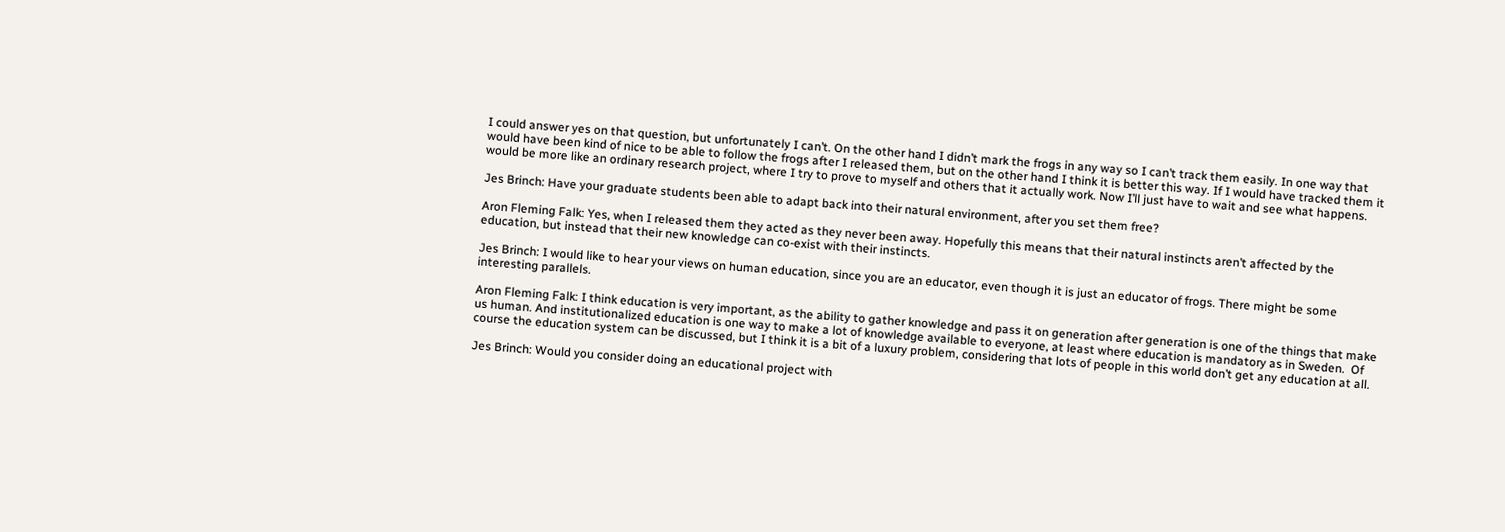I could answer yes on that question, but unfortunately I can’t. On the other hand I didn’t mark the frogs in any way so I can’t track them easily. In one way that would have been kind of nice to be able to follow the frogs after I released them, but on the other hand I think it is better this way. If I would have tracked them it would be more like an ordinary research project, where I try to prove to myself and others that it actually work. Now I’ll just have to wait and see what happens.

Jes Brinch: Have your graduate students been able to adapt back into their natural environment, after you set them free?

Aron Fleming Falk: Yes, when I released them they acted as they never been away. Hopefully this means that their natural instincts aren’t affected by the education, but instead that their new knowledge can co-exist with their instincts.

Jes Brinch: I would like to hear your views on human education, since you are an educator, even though it is just an educator of frogs. There might be some interesting parallels.

Aron Fleming Falk: I think education is very important, as the ability to gather knowledge and pass it on generation after generation is one of the things that make us human. And institutionalized education is one way to make a lot of knowledge available to everyone, at least where education is mandatory as in Sweden.  Of course the education system can be discussed, but I think it is a bit of a luxury problem, considering that lots of people in this world don’t get any education at all.

Jes Brinch: Would you consider doing an educational project with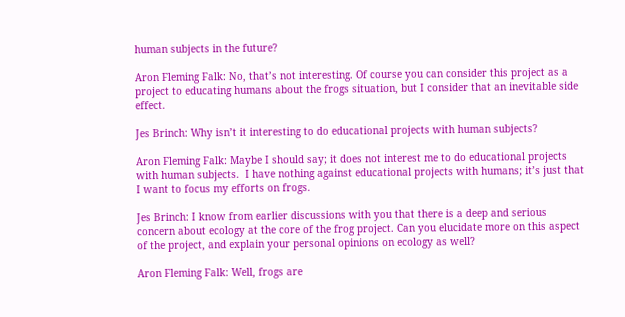human subjects in the future?

Aron Fleming Falk: No, that’s not interesting. Of course you can consider this project as a project to educating humans about the frogs situation, but I consider that an inevitable side effect.

Jes Brinch: Why isn’t it interesting to do educational projects with human subjects?

Aron Fleming Falk: Maybe I should say; it does not interest me to do educational projects with human subjects.  I have nothing against educational projects with humans; it’s just that I want to focus my efforts on frogs.

Jes Brinch: I know from earlier discussions with you that there is a deep and serious concern about ecology at the core of the frog project. Can you elucidate more on this aspect of the project, and explain your personal opinions on ecology as well?

Aron Fleming Falk: Well, frogs are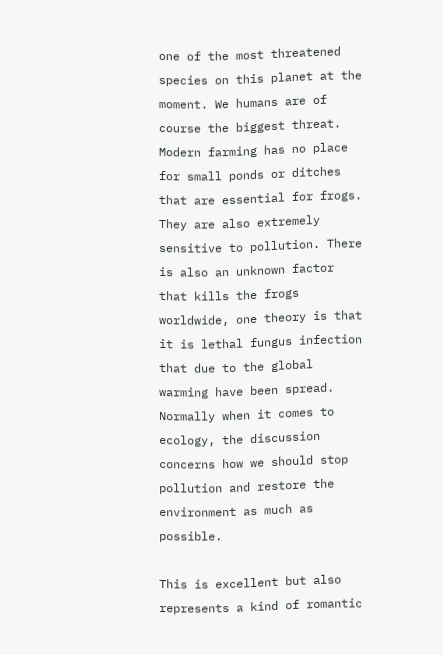one of the most threatened species on this planet at the moment. We humans are of course the biggest threat. Modern farming has no place for small ponds or ditches that are essential for frogs. They are also extremely sensitive to pollution. There is also an unknown factor that kills the frogs worldwide, one theory is that it is lethal fungus infection that due to the global warming have been spread.
Normally when it comes to ecology, the discussion concerns how we should stop pollution and restore the environment as much as possible.

This is excellent but also represents a kind of romantic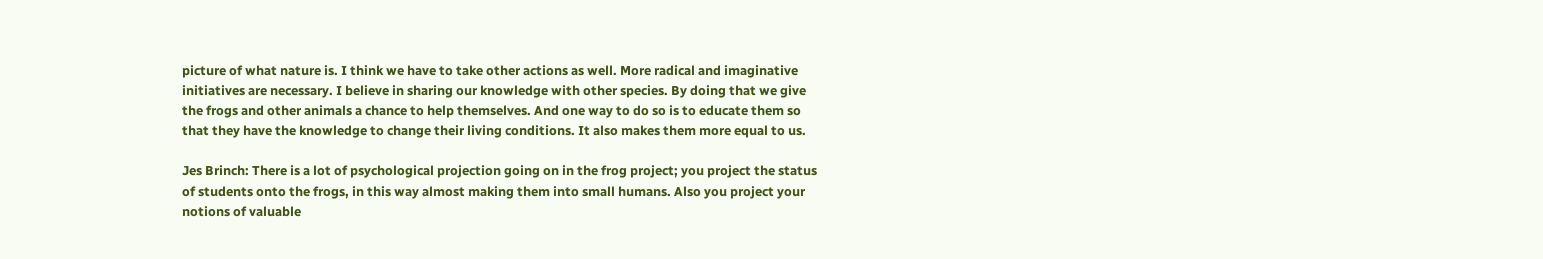picture of what nature is. I think we have to take other actions as well. More radical and imaginative initiatives are necessary. I believe in sharing our knowledge with other species. By doing that we give the frogs and other animals a chance to help themselves. And one way to do so is to educate them so that they have the knowledge to change their living conditions. It also makes them more equal to us.

Jes Brinch: There is a lot of psychological projection going on in the frog project; you project the status of students onto the frogs, in this way almost making them into small humans. Also you project your notions of valuable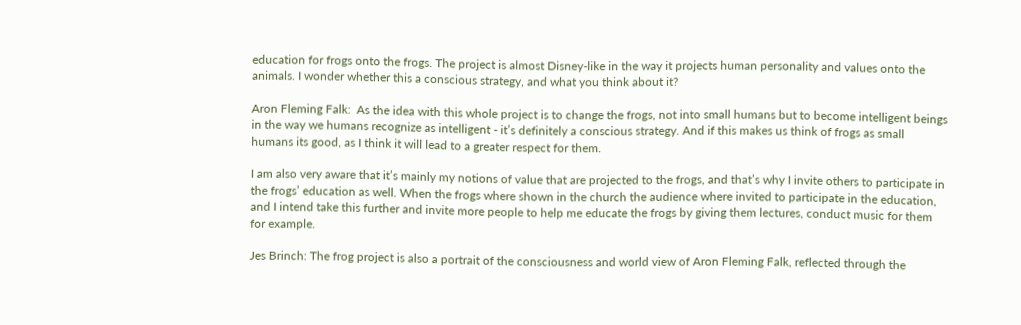education for frogs onto the frogs. The project is almost Disney-like in the way it projects human personality and values onto the animals. I wonder whether this a conscious strategy, and what you think about it?

Aron Fleming Falk:  As the idea with this whole project is to change the frogs, not into small humans but to become intelligent beings in the way we humans recognize as intelligent - it’s definitely a conscious strategy. And if this makes us think of frogs as small humans its good, as I think it will lead to a greater respect for them.

I am also very aware that it’s mainly my notions of value that are projected to the frogs, and that’s why I invite others to participate in the frogs’ education as well. When the frogs where shown in the church the audience where invited to participate in the education, and I intend take this further and invite more people to help me educate the frogs by giving them lectures, conduct music for them for example.

Jes Brinch: The frog project is also a portrait of the consciousness and world view of Aron Fleming Falk, reflected through the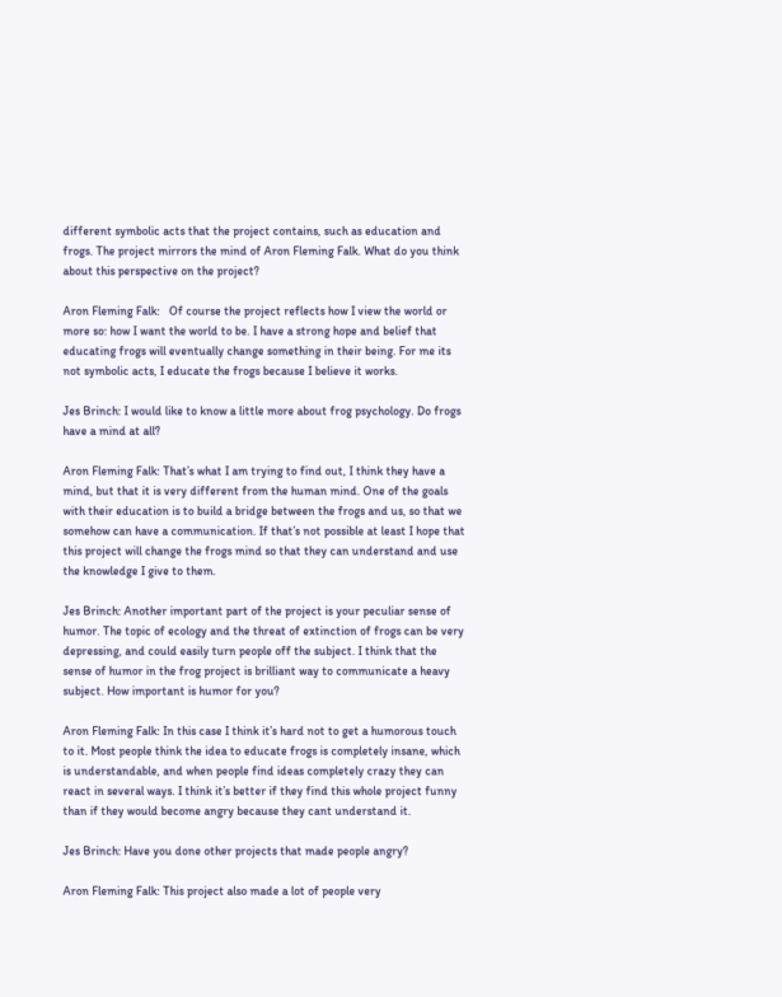different symbolic acts that the project contains, such as education and frogs. The project mirrors the mind of Aron Fleming Falk. What do you think about this perspective on the project?

Aron Fleming Falk:   Of course the project reflects how I view the world or more so: how I want the world to be. I have a strong hope and belief that educating frogs will eventually change something in their being. For me its not symbolic acts, I educate the frogs because I believe it works.

Jes Brinch: I would like to know a little more about frog psychology. Do frogs have a mind at all?

Aron Fleming Falk: That’s what I am trying to find out, I think they have a mind, but that it is very different from the human mind. One of the goals with their education is to build a bridge between the frogs and us, so that we somehow can have a communication. If that’s not possible at least I hope that this project will change the frogs mind so that they can understand and use the knowledge I give to them.

Jes Brinch: Another important part of the project is your peculiar sense of humor. The topic of ecology and the threat of extinction of frogs can be very depressing, and could easily turn people off the subject. I think that the sense of humor in the frog project is brilliant way to communicate a heavy subject. How important is humor for you?

Aron Fleming Falk: In this case I think it’s hard not to get a humorous touch to it. Most people think the idea to educate frogs is completely insane, which is understandable, and when people find ideas completely crazy they can react in several ways. I think it’s better if they find this whole project funny than if they would become angry because they cant understand it.

Jes Brinch: Have you done other projects that made people angry?

Aron Fleming Falk: This project also made a lot of people very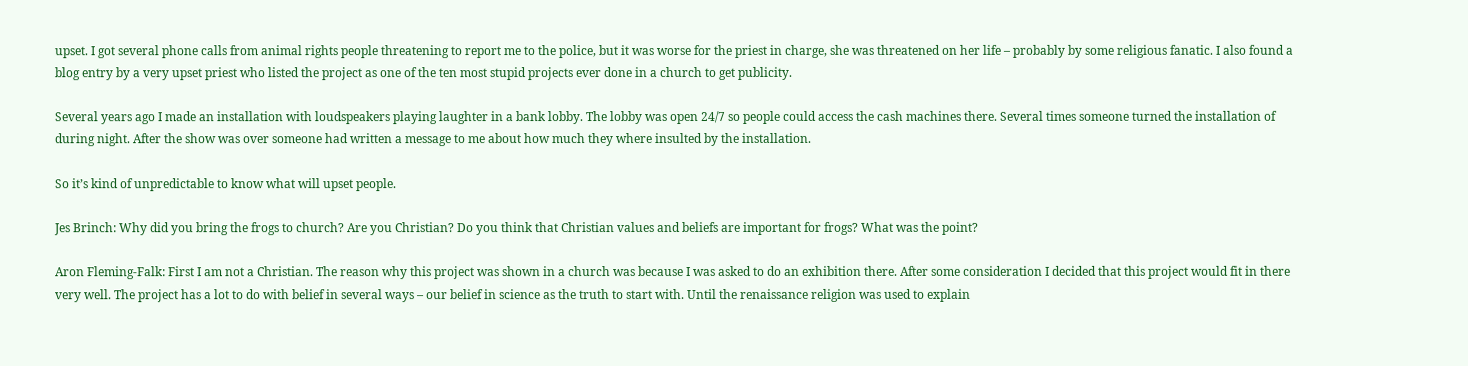upset. I got several phone calls from animal rights people threatening to report me to the police, but it was worse for the priest in charge, she was threatened on her life – probably by some religious fanatic. I also found a blog entry by a very upset priest who listed the project as one of the ten most stupid projects ever done in a church to get publicity.

Several years ago I made an installation with loudspeakers playing laughter in a bank lobby. The lobby was open 24/7 so people could access the cash machines there. Several times someone turned the installation of during night. After the show was over someone had written a message to me about how much they where insulted by the installation.

So it’s kind of unpredictable to know what will upset people.

Jes Brinch: Why did you bring the frogs to church? Are you Christian? Do you think that Christian values and beliefs are important for frogs? What was the point?

Aron Fleming-Falk: First I am not a Christian. The reason why this project was shown in a church was because I was asked to do an exhibition there. After some consideration I decided that this project would fit in there very well. The project has a lot to do with belief in several ways – our belief in science as the truth to start with. Until the renaissance religion was used to explain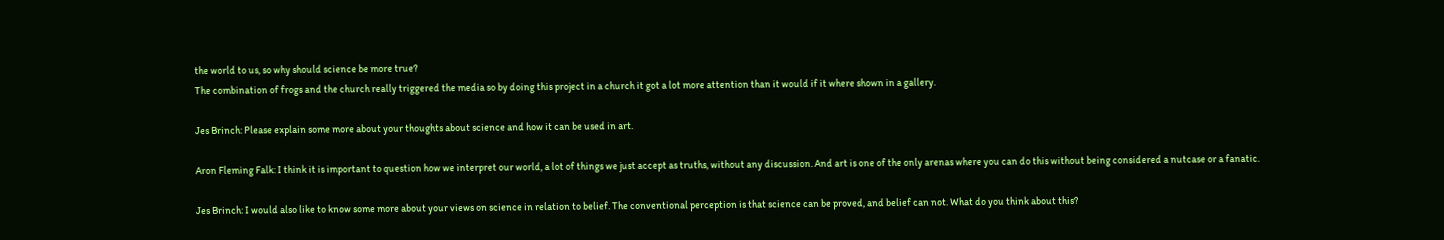the world to us, so why should science be more true?
The combination of frogs and the church really triggered the media so by doing this project in a church it got a lot more attention than it would if it where shown in a gallery.

Jes Brinch: Please explain some more about your thoughts about science and how it can be used in art.

Aron Fleming Falk: I think it is important to question how we interpret our world, a lot of things we just accept as truths, without any discussion. And art is one of the only arenas where you can do this without being considered a nutcase or a fanatic.

Jes Brinch: I would also like to know some more about your views on science in relation to belief. The conventional perception is that science can be proved, and belief can not. What do you think about this?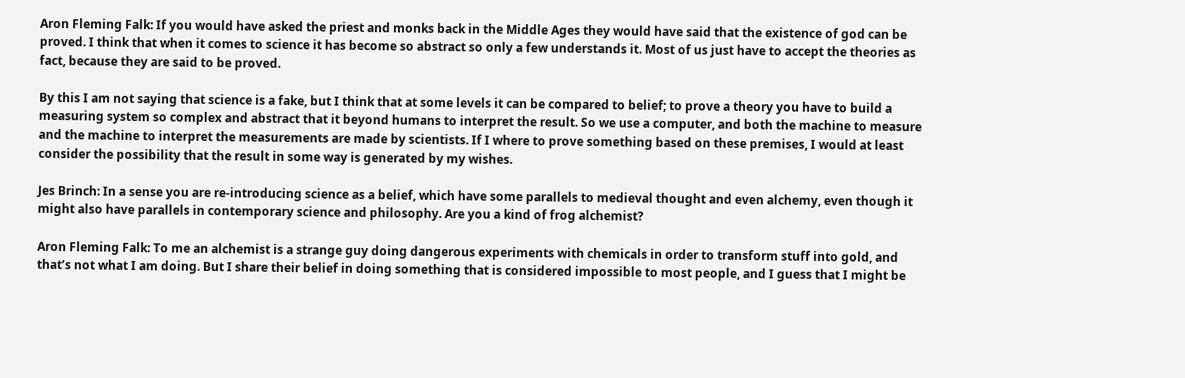Aron Fleming Falk: If you would have asked the priest and monks back in the Middle Ages they would have said that the existence of god can be proved. I think that when it comes to science it has become so abstract so only a few understands it. Most of us just have to accept the theories as fact, because they are said to be proved.

By this I am not saying that science is a fake, but I think that at some levels it can be compared to belief; to prove a theory you have to build a measuring system so complex and abstract that it beyond humans to interpret the result. So we use a computer, and both the machine to measure and the machine to interpret the measurements are made by scientists. If I where to prove something based on these premises, I would at least consider the possibility that the result in some way is generated by my wishes.

Jes Brinch: In a sense you are re-introducing science as a belief, which have some parallels to medieval thought and even alchemy, even though it might also have parallels in contemporary science and philosophy. Are you a kind of frog alchemist?

Aron Fleming Falk: To me an alchemist is a strange guy doing dangerous experiments with chemicals in order to transform stuff into gold, and that’s not what I am doing. But I share their belief in doing something that is considered impossible to most people, and I guess that I might be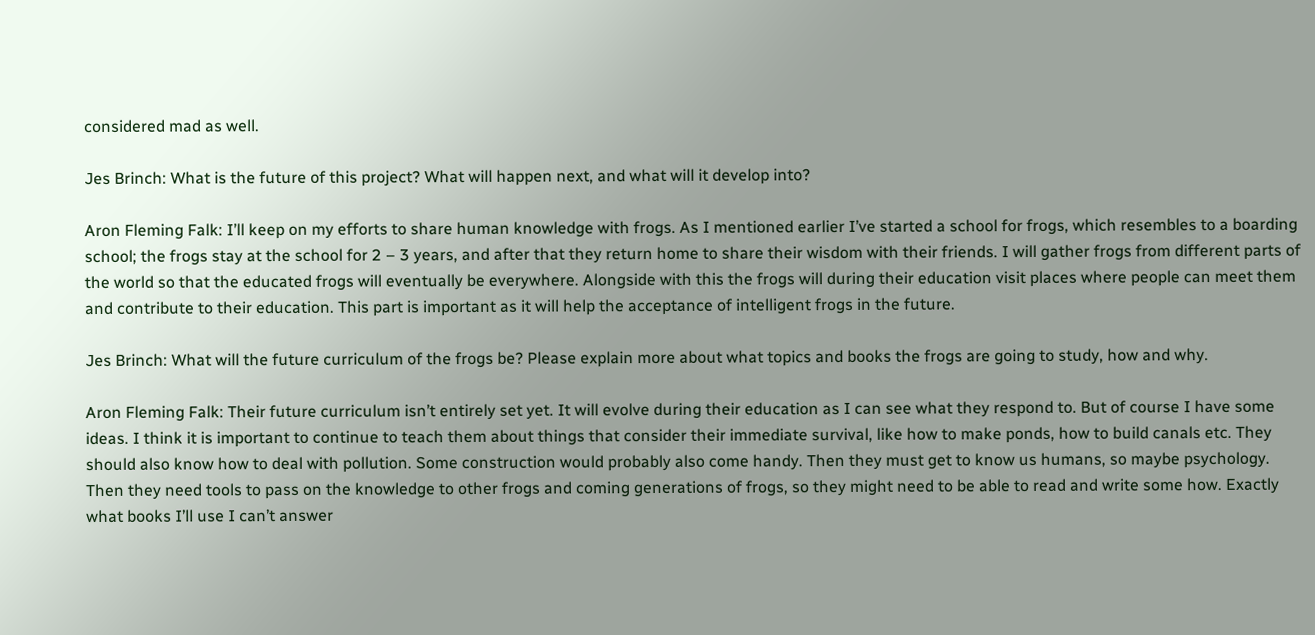considered mad as well.

Jes Brinch: What is the future of this project? What will happen next, and what will it develop into?

Aron Fleming Falk: I’ll keep on my efforts to share human knowledge with frogs. As I mentioned earlier I’ve started a school for frogs, which resembles to a boarding school; the frogs stay at the school for 2 – 3 years, and after that they return home to share their wisdom with their friends. I will gather frogs from different parts of the world so that the educated frogs will eventually be everywhere. Alongside with this the frogs will during their education visit places where people can meet them and contribute to their education. This part is important as it will help the acceptance of intelligent frogs in the future.

Jes Brinch: What will the future curriculum of the frogs be? Please explain more about what topics and books the frogs are going to study, how and why.

Aron Fleming Falk: Their future curriculum isn’t entirely set yet. It will evolve during their education as I can see what they respond to. But of course I have some ideas. I think it is important to continue to teach them about things that consider their immediate survival, like how to make ponds, how to build canals etc. They should also know how to deal with pollution. Some construction would probably also come handy. Then they must get to know us humans, so maybe psychology. Then they need tools to pass on the knowledge to other frogs and coming generations of frogs, so they might need to be able to read and write some how. Exactly what books I’ll use I can’t answer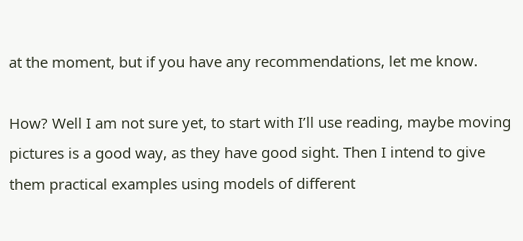at the moment, but if you have any recommendations, let me know.

How? Well I am not sure yet, to start with I’ll use reading, maybe moving pictures is a good way, as they have good sight. Then I intend to give them practical examples using models of different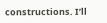constructions. I’ll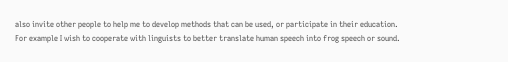also invite other people to help me to develop methods that can be used, or participate in their education. For example I wish to cooperate with linguists to better translate human speech into frog speech or sound.